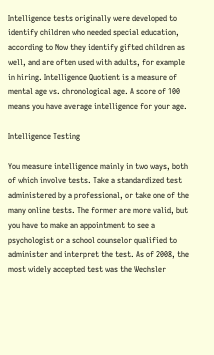Intelligence tests originally were developed to identify children who needed special education, according to Now they identify gifted children as well, and are often used with adults, for example in hiring. Intelligence Quotient is a measure of mental age vs. chronological age. A score of 100 means you have average intelligence for your age.

Intelligence Testing

You measure intelligence mainly in two ways, both of which involve tests. Take a standardized test administered by a professional, or take one of the many online tests. The former are more valid, but you have to make an appointment to see a psychologist or a school counselor qualified to administer and interpret the test. As of 2008, the most widely accepted test was the Wechsler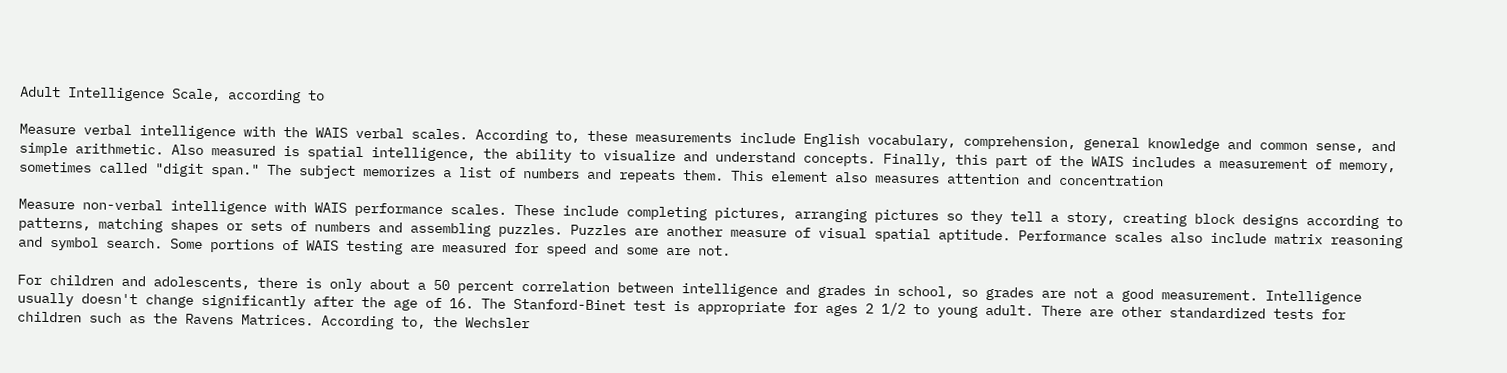Adult Intelligence Scale, according to

Measure verbal intelligence with the WAIS verbal scales. According to, these measurements include English vocabulary, comprehension, general knowledge and common sense, and simple arithmetic. Also measured is spatial intelligence, the ability to visualize and understand concepts. Finally, this part of the WAIS includes a measurement of memory, sometimes called "digit span." The subject memorizes a list of numbers and repeats them. This element also measures attention and concentration

Measure non-verbal intelligence with WAIS performance scales. These include completing pictures, arranging pictures so they tell a story, creating block designs according to patterns, matching shapes or sets of numbers and assembling puzzles. Puzzles are another measure of visual spatial aptitude. Performance scales also include matrix reasoning and symbol search. Some portions of WAIS testing are measured for speed and some are not.

For children and adolescents, there is only about a 50 percent correlation between intelligence and grades in school, so grades are not a good measurement. Intelligence usually doesn't change significantly after the age of 16. The Stanford-Binet test is appropriate for ages 2 1/2 to young adult. There are other standardized tests for children such as the Ravens Matrices. According to, the Wechsler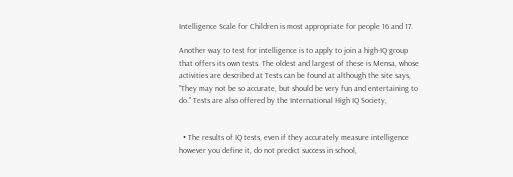Intelligence Scale for Children is most appropriate for people 16 and 17.

Another way to test for intelligence is to apply to join a high-IQ group that offers its own tests. The oldest and largest of these is Mensa, whose activities are described at Tests can be found at although the site says, "They may not be so accurate, but should be very fun and entertaining to do." Tests are also offered by the International High IQ Society,


  • The results of IQ tests, even if they accurately measure intelligence however you define it, do not predict success in school,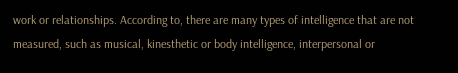work or relationships. According to, there are many types of intelligence that are not measured, such as musical, kinesthetic or body intelligence, interpersonal or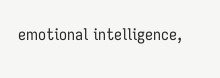emotional intelligence,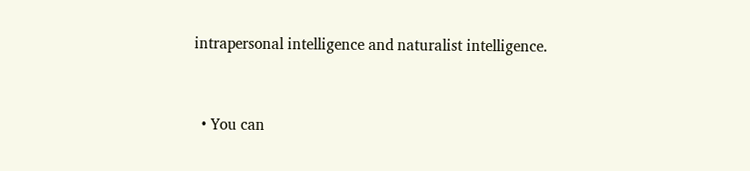intrapersonal intelligence and naturalist intelligence.


  • You can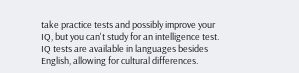take practice tests and possibly improve your IQ, but you can't study for an intelligence test. IQ tests are available in languages besides English, allowing for cultural differences.